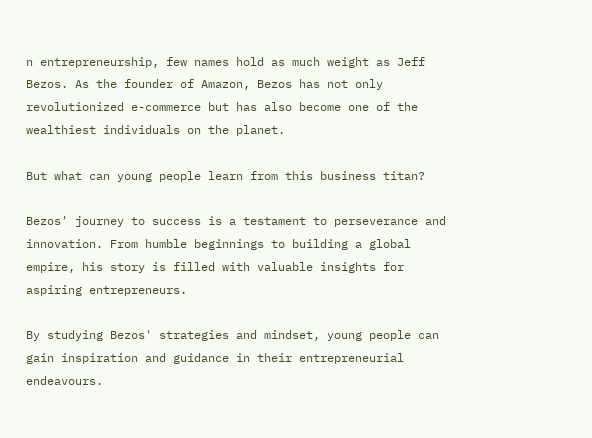n entrepreneurship, few names hold as much weight as Jeff Bezos. As the founder of Amazon, Bezos has not only revolutionized e-commerce but has also become one of the wealthiest individuals on the planet.

But what can young people learn from this business titan?

Bezos' journey to success is a testament to perseverance and innovation. From humble beginnings to building a global empire, his story is filled with valuable insights for aspiring entrepreneurs.

By studying Bezos' strategies and mindset, young people can gain inspiration and guidance in their entrepreneurial endeavours.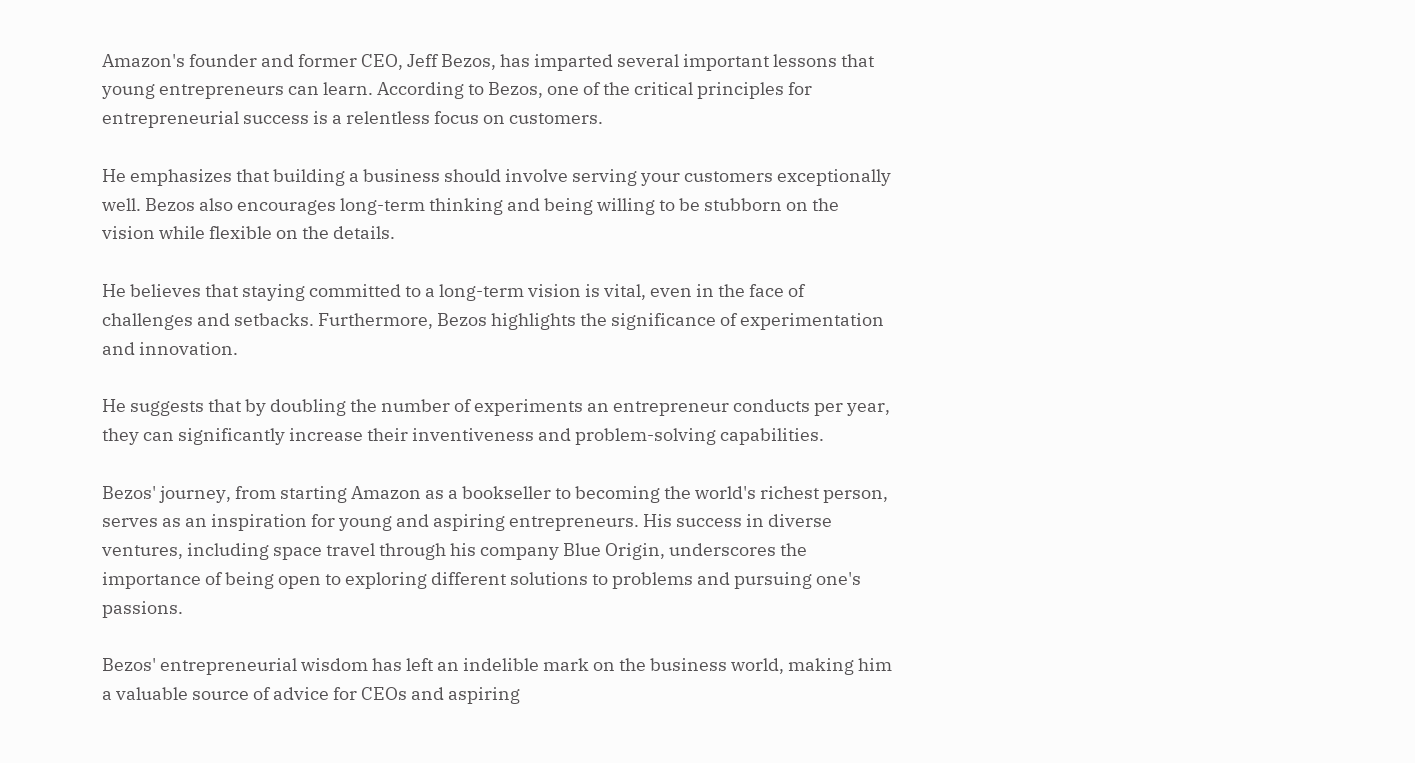Amazon's founder and former CEO, Jeff Bezos, has imparted several important lessons that young entrepreneurs can learn. According to Bezos, one of the critical principles for entrepreneurial success is a relentless focus on customers.

He emphasizes that building a business should involve serving your customers exceptionally well. Bezos also encourages long-term thinking and being willing to be stubborn on the vision while flexible on the details.

He believes that staying committed to a long-term vision is vital, even in the face of challenges and setbacks. Furthermore, Bezos highlights the significance of experimentation and innovation.

He suggests that by doubling the number of experiments an entrepreneur conducts per year, they can significantly increase their inventiveness and problem-solving capabilities.

Bezos' journey, from starting Amazon as a bookseller to becoming the world's richest person, serves as an inspiration for young and aspiring entrepreneurs. His success in diverse ventures, including space travel through his company Blue Origin, underscores the importance of being open to exploring different solutions to problems and pursuing one's passions.

Bezos' entrepreneurial wisdom has left an indelible mark on the business world, making him a valuable source of advice for CEOs and aspiring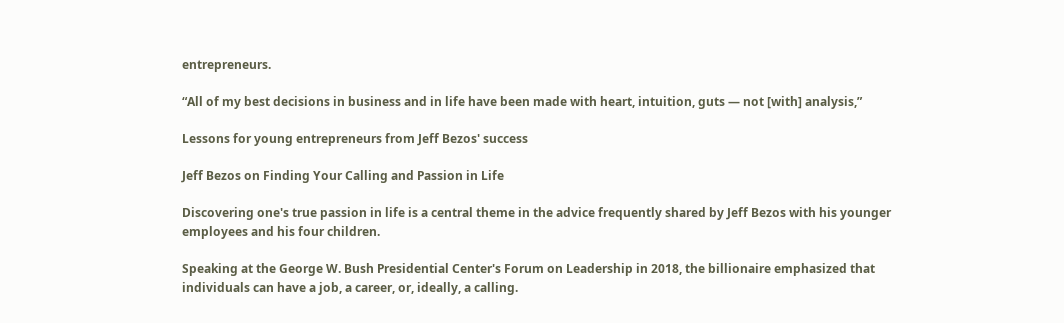entrepreneurs.

“All of my best decisions in business and in life have been made with heart, intuition, guts — not [with] analysis,”

Lessons for young entrepreneurs from Jeff Bezos' success

Jeff Bezos on Finding Your Calling and Passion in Life

Discovering one's true passion in life is a central theme in the advice frequently shared by Jeff Bezos with his younger employees and his four children.

Speaking at the George W. Bush Presidential Center's Forum on Leadership in 2018, the billionaire emphasized that individuals can have a job, a career, or, ideally, a calling.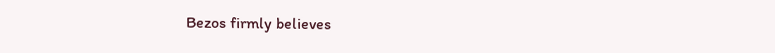Bezos firmly believes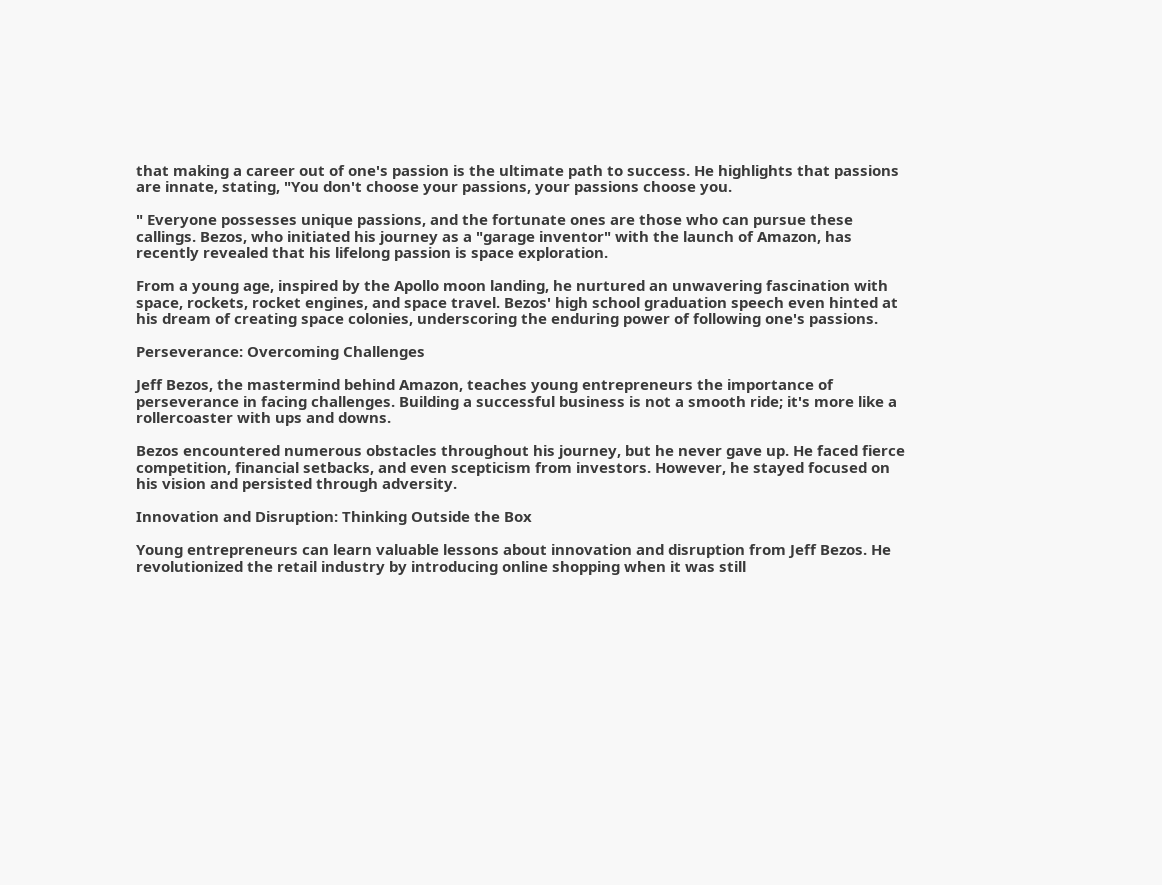that making a career out of one's passion is the ultimate path to success. He highlights that passions are innate, stating, "You don't choose your passions, your passions choose you.

" Everyone possesses unique passions, and the fortunate ones are those who can pursue these callings. Bezos, who initiated his journey as a "garage inventor" with the launch of Amazon, has recently revealed that his lifelong passion is space exploration.

From a young age, inspired by the Apollo moon landing, he nurtured an unwavering fascination with space, rockets, rocket engines, and space travel. Bezos' high school graduation speech even hinted at his dream of creating space colonies, underscoring the enduring power of following one's passions.

Perseverance: Overcoming Challenges

Jeff Bezos, the mastermind behind Amazon, teaches young entrepreneurs the importance of perseverance in facing challenges. Building a successful business is not a smooth ride; it's more like a rollercoaster with ups and downs.

Bezos encountered numerous obstacles throughout his journey, but he never gave up. He faced fierce competition, financial setbacks, and even scepticism from investors. However, he stayed focused on his vision and persisted through adversity.

Innovation and Disruption: Thinking Outside the Box

Young entrepreneurs can learn valuable lessons about innovation and disruption from Jeff Bezos. He revolutionized the retail industry by introducing online shopping when it was still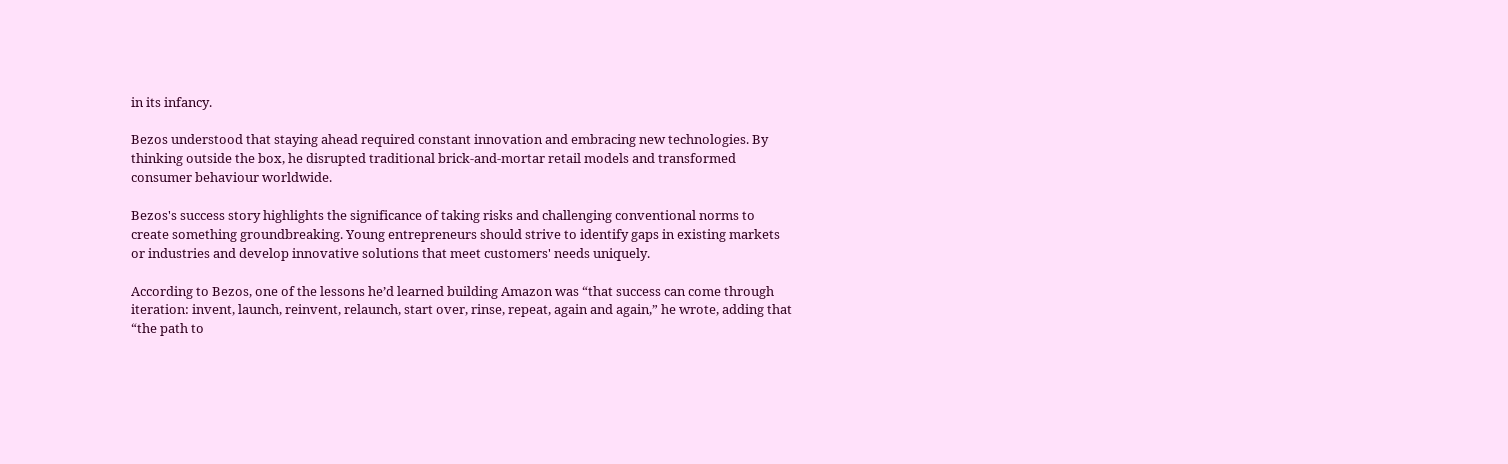in its infancy.

Bezos understood that staying ahead required constant innovation and embracing new technologies. By thinking outside the box, he disrupted traditional brick-and-mortar retail models and transformed consumer behaviour worldwide.

Bezos's success story highlights the significance of taking risks and challenging conventional norms to create something groundbreaking. Young entrepreneurs should strive to identify gaps in existing markets or industries and develop innovative solutions that meet customers' needs uniquely.

According to Bezos, one of the lessons he’d learned building Amazon was “that success can come through iteration: invent, launch, reinvent, relaunch, start over, rinse, repeat, again and again,” he wrote, adding that “the path to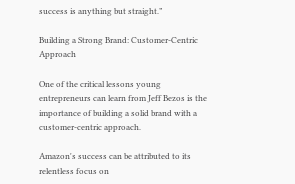success is anything but straight.”

Building a Strong Brand: Customer-Centric Approach

One of the critical lessons young entrepreneurs can learn from Jeff Bezos is the importance of building a solid brand with a customer-centric approach.

Amazon's success can be attributed to its relentless focus on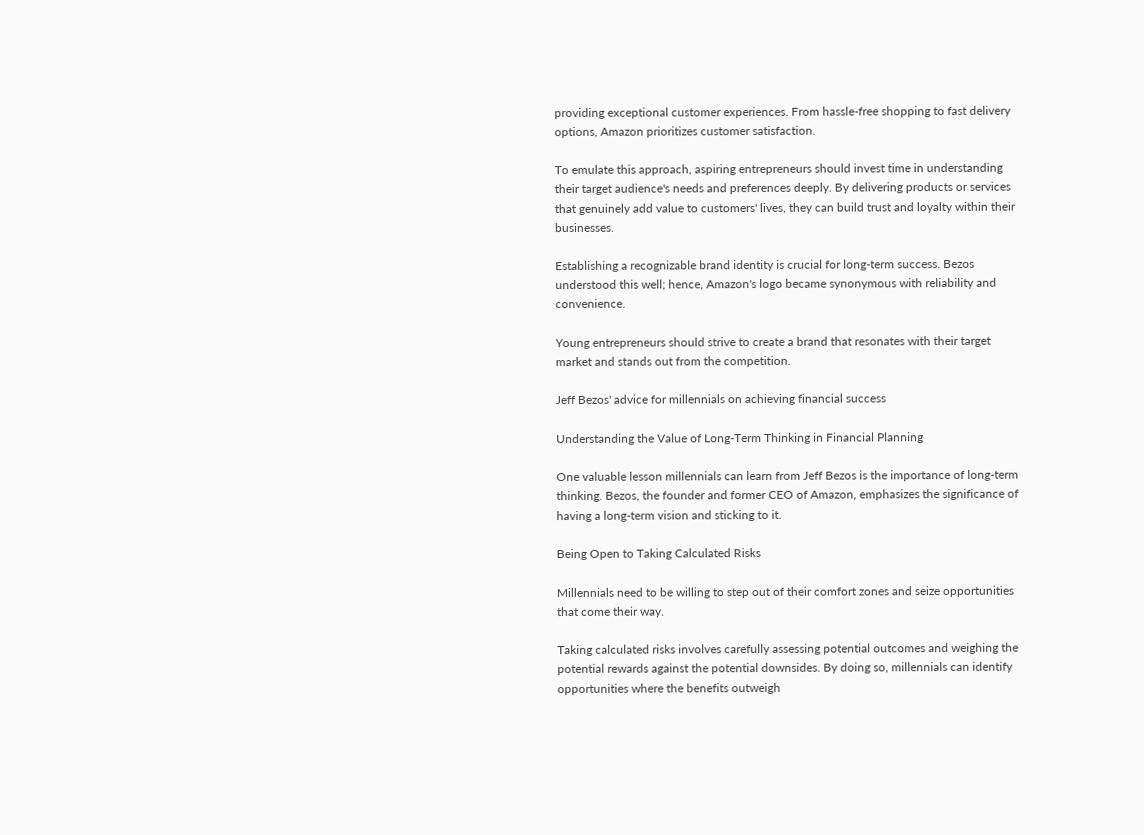providing exceptional customer experiences. From hassle-free shopping to fast delivery options, Amazon prioritizes customer satisfaction.

To emulate this approach, aspiring entrepreneurs should invest time in understanding their target audience's needs and preferences deeply. By delivering products or services that genuinely add value to customers' lives, they can build trust and loyalty within their businesses.

Establishing a recognizable brand identity is crucial for long-term success. Bezos understood this well; hence, Amazon's logo became synonymous with reliability and convenience.

Young entrepreneurs should strive to create a brand that resonates with their target market and stands out from the competition.

Jeff Bezos' advice for millennials on achieving financial success

Understanding the Value of Long-Term Thinking in Financial Planning

One valuable lesson millennials can learn from Jeff Bezos is the importance of long-term thinking. Bezos, the founder and former CEO of Amazon, emphasizes the significance of having a long-term vision and sticking to it.

Being Open to Taking Calculated Risks

Millennials need to be willing to step out of their comfort zones and seize opportunities that come their way.

Taking calculated risks involves carefully assessing potential outcomes and weighing the potential rewards against the potential downsides. By doing so, millennials can identify opportunities where the benefits outweigh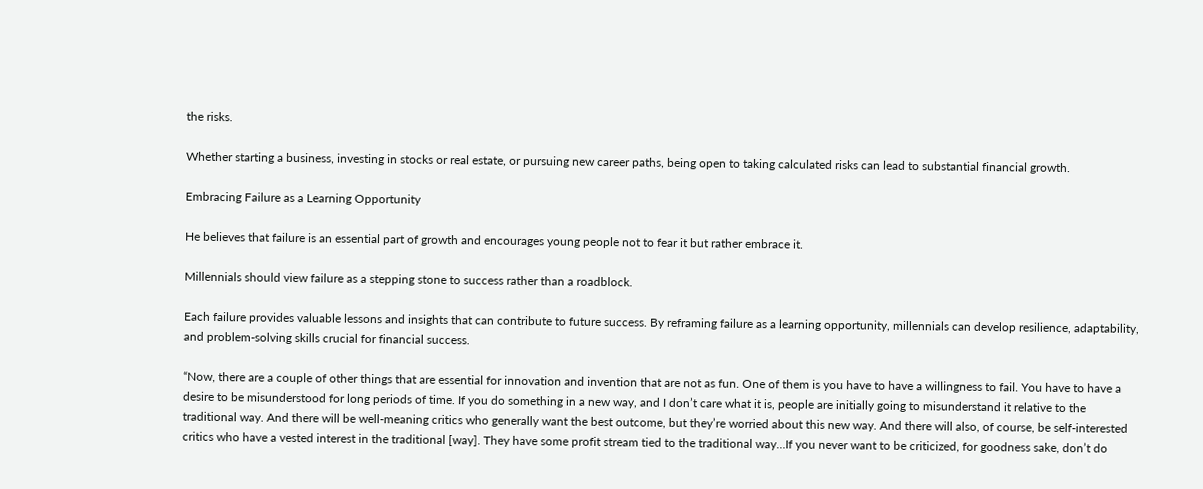the risks.

Whether starting a business, investing in stocks or real estate, or pursuing new career paths, being open to taking calculated risks can lead to substantial financial growth.

Embracing Failure as a Learning Opportunity

He believes that failure is an essential part of growth and encourages young people not to fear it but rather embrace it.

Millennials should view failure as a stepping stone to success rather than a roadblock.

Each failure provides valuable lessons and insights that can contribute to future success. By reframing failure as a learning opportunity, millennials can develop resilience, adaptability, and problem-solving skills crucial for financial success.

“Now, there are a couple of other things that are essential for innovation and invention that are not as fun. One of them is you have to have a willingness to fail. You have to have a desire to be misunderstood for long periods of time. If you do something in a new way, and I don’t care what it is, people are initially going to misunderstand it relative to the traditional way. And there will be well-meaning critics who generally want the best outcome, but they’re worried about this new way. And there will also, of course, be self-interested critics who have a vested interest in the traditional [way]. They have some profit stream tied to the traditional way…If you never want to be criticized, for goodness sake, don’t do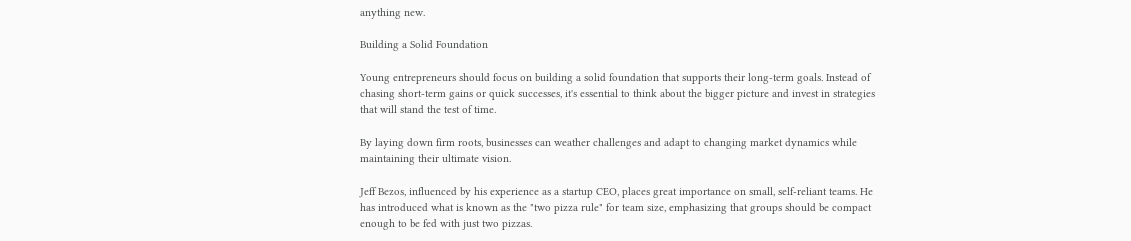anything new.

Building a Solid Foundation

Young entrepreneurs should focus on building a solid foundation that supports their long-term goals. Instead of chasing short-term gains or quick successes, it's essential to think about the bigger picture and invest in strategies that will stand the test of time.

By laying down firm roots, businesses can weather challenges and adapt to changing market dynamics while maintaining their ultimate vision.

Jeff Bezos, influenced by his experience as a startup CEO, places great importance on small, self-reliant teams. He has introduced what is known as the "two pizza rule" for team size, emphasizing that groups should be compact enough to be fed with just two pizzas.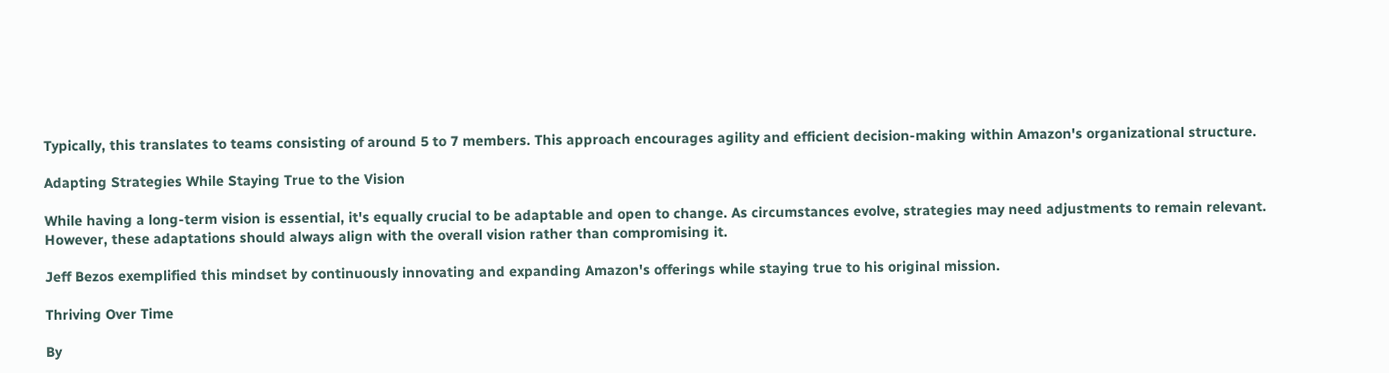Typically, this translates to teams consisting of around 5 to 7 members. This approach encourages agility and efficient decision-making within Amazon's organizational structure.

Adapting Strategies While Staying True to the Vision

While having a long-term vision is essential, it's equally crucial to be adaptable and open to change. As circumstances evolve, strategies may need adjustments to remain relevant. However, these adaptations should always align with the overall vision rather than compromising it.

Jeff Bezos exemplified this mindset by continuously innovating and expanding Amazon's offerings while staying true to his original mission.

Thriving Over Time

By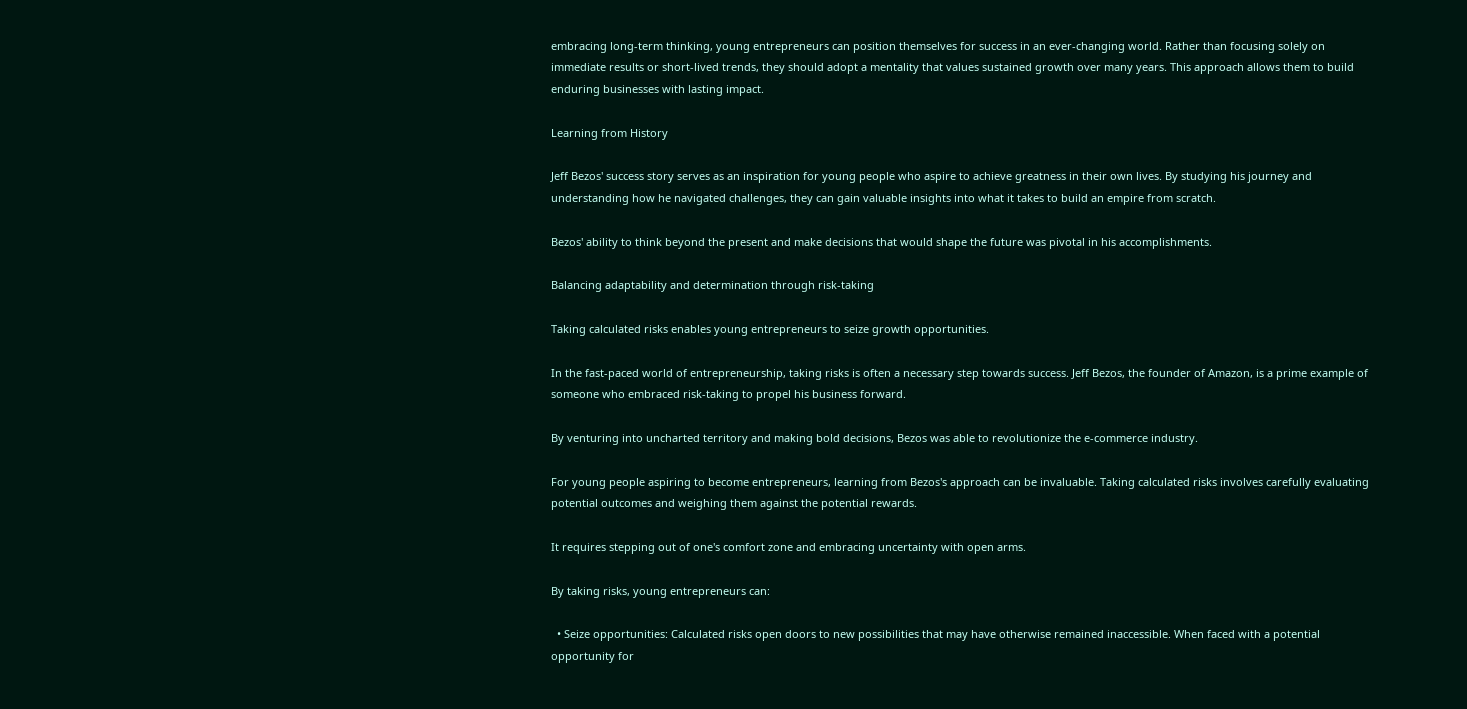embracing long-term thinking, young entrepreneurs can position themselves for success in an ever-changing world. Rather than focusing solely on immediate results or short-lived trends, they should adopt a mentality that values sustained growth over many years. This approach allows them to build enduring businesses with lasting impact.

Learning from History

Jeff Bezos' success story serves as an inspiration for young people who aspire to achieve greatness in their own lives. By studying his journey and understanding how he navigated challenges, they can gain valuable insights into what it takes to build an empire from scratch.

Bezos' ability to think beyond the present and make decisions that would shape the future was pivotal in his accomplishments.

Balancing adaptability and determination through risk-taking

Taking calculated risks enables young entrepreneurs to seize growth opportunities.

In the fast-paced world of entrepreneurship, taking risks is often a necessary step towards success. Jeff Bezos, the founder of Amazon, is a prime example of someone who embraced risk-taking to propel his business forward.

By venturing into uncharted territory and making bold decisions, Bezos was able to revolutionize the e-commerce industry.

For young people aspiring to become entrepreneurs, learning from Bezos's approach can be invaluable. Taking calculated risks involves carefully evaluating potential outcomes and weighing them against the potential rewards.

It requires stepping out of one's comfort zone and embracing uncertainty with open arms.

By taking risks, young entrepreneurs can:

  • Seize opportunities: Calculated risks open doors to new possibilities that may have otherwise remained inaccessible. When faced with a potential opportunity for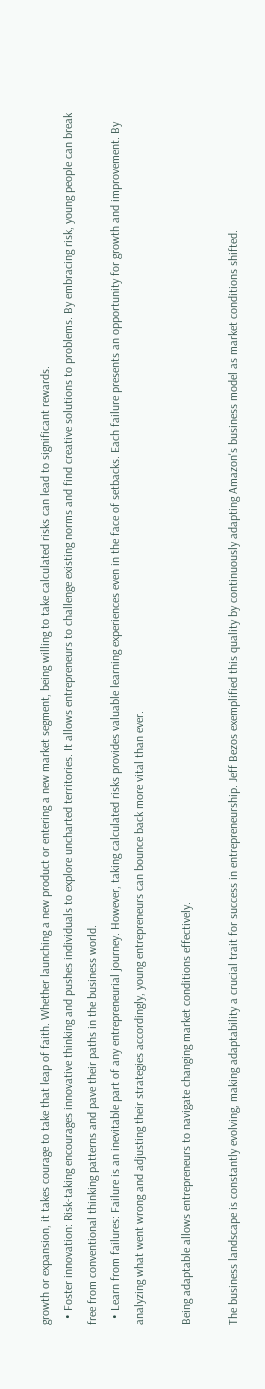growth or expansion, it takes courage to take that leap of faith. Whether launching a new product or entering a new market segment, being willing to take calculated risks can lead to significant rewards.
  • Foster innovation: Risk-taking encourages innovative thinking and pushes individuals to explore uncharted territories. It allows entrepreneurs to challenge existing norms and find creative solutions to problems. By embracing risk, young people can break free from conventional thinking patterns and pave their paths in the business world.
  • Learn from failures: Failure is an inevitable part of any entrepreneurial journey. However, taking calculated risks provides valuable learning experiences even in the face of setbacks. Each failure presents an opportunity for growth and improvement. By analyzing what went wrong and adjusting their strategies accordingly, young entrepreneurs can bounce back more vital than ever.

Being adaptable allows entrepreneurs to navigate changing market conditions effectively.

The business landscape is constantly evolving, making adaptability a crucial trait for success in entrepreneurship. Jeff Bezos exemplified this quality by continuously adapting Amazon's business model as market conditions shifted.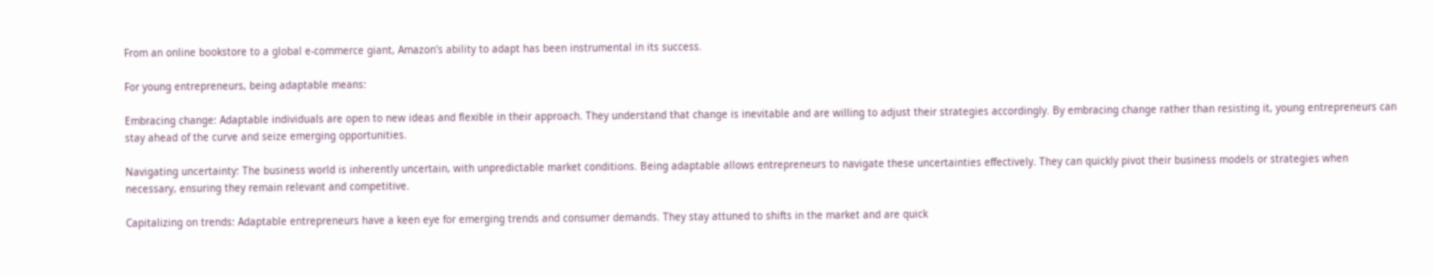From an online bookstore to a global e-commerce giant, Amazon's ability to adapt has been instrumental in its success.

For young entrepreneurs, being adaptable means:

Embracing change: Adaptable individuals are open to new ideas and flexible in their approach. They understand that change is inevitable and are willing to adjust their strategies accordingly. By embracing change rather than resisting it, young entrepreneurs can stay ahead of the curve and seize emerging opportunities.

Navigating uncertainty: The business world is inherently uncertain, with unpredictable market conditions. Being adaptable allows entrepreneurs to navigate these uncertainties effectively. They can quickly pivot their business models or strategies when necessary, ensuring they remain relevant and competitive.

Capitalizing on trends: Adaptable entrepreneurs have a keen eye for emerging trends and consumer demands. They stay attuned to shifts in the market and are quick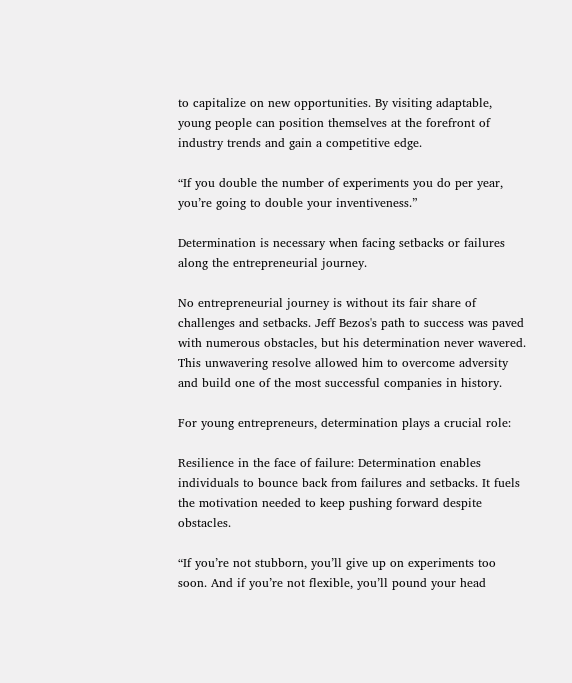to capitalize on new opportunities. By visiting adaptable, young people can position themselves at the forefront of industry trends and gain a competitive edge.

“If you double the number of experiments you do per year, you’re going to double your inventiveness.”

Determination is necessary when facing setbacks or failures along the entrepreneurial journey.

No entrepreneurial journey is without its fair share of challenges and setbacks. Jeff Bezos's path to success was paved with numerous obstacles, but his determination never wavered. This unwavering resolve allowed him to overcome adversity and build one of the most successful companies in history.

For young entrepreneurs, determination plays a crucial role:

Resilience in the face of failure: Determination enables individuals to bounce back from failures and setbacks. It fuels the motivation needed to keep pushing forward despite obstacles.

“If you’re not stubborn, you’ll give up on experiments too soon. And if you’re not flexible, you’ll pound your head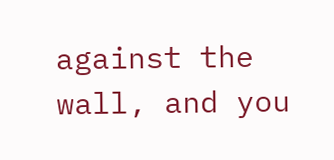against the wall, and you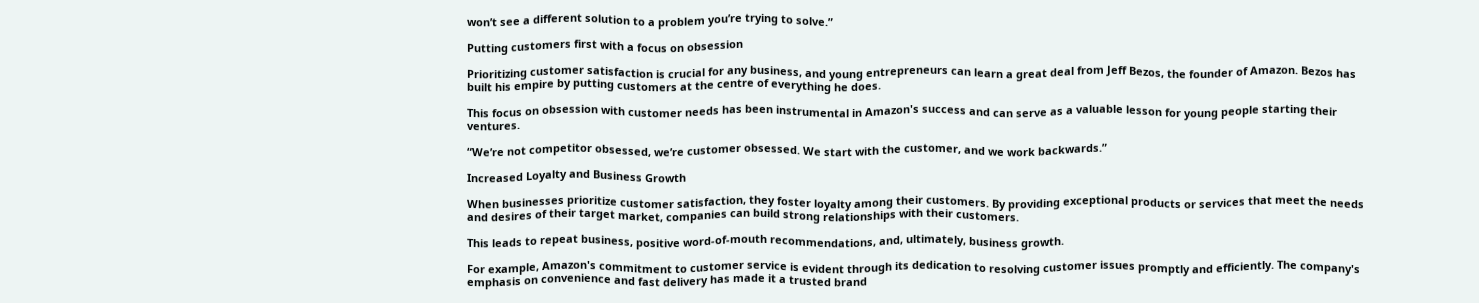won’t see a different solution to a problem you’re trying to solve.”

Putting customers first with a focus on obsession

Prioritizing customer satisfaction is crucial for any business, and young entrepreneurs can learn a great deal from Jeff Bezos, the founder of Amazon. Bezos has built his empire by putting customers at the centre of everything he does.

This focus on obsession with customer needs has been instrumental in Amazon's success and can serve as a valuable lesson for young people starting their ventures.

“We’re not competitor obsessed, we’re customer obsessed. We start with the customer, and we work backwards.”

Increased Loyalty and Business Growth

When businesses prioritize customer satisfaction, they foster loyalty among their customers. By providing exceptional products or services that meet the needs and desires of their target market, companies can build strong relationships with their customers.

This leads to repeat business, positive word-of-mouth recommendations, and, ultimately, business growth.

For example, Amazon's commitment to customer service is evident through its dedication to resolving customer issues promptly and efficiently. The company's emphasis on convenience and fast delivery has made it a trusted brand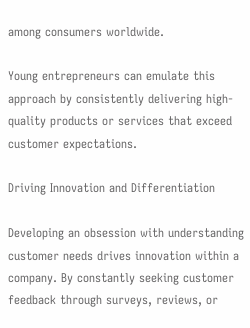among consumers worldwide.

Young entrepreneurs can emulate this approach by consistently delivering high-quality products or services that exceed customer expectations.

Driving Innovation and Differentiation

Developing an obsession with understanding customer needs drives innovation within a company. By constantly seeking customer feedback through surveys, reviews, or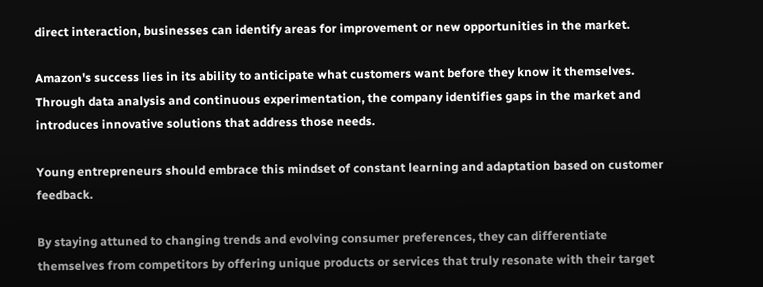direct interaction, businesses can identify areas for improvement or new opportunities in the market.

Amazon's success lies in its ability to anticipate what customers want before they know it themselves. Through data analysis and continuous experimentation, the company identifies gaps in the market and introduces innovative solutions that address those needs.

Young entrepreneurs should embrace this mindset of constant learning and adaptation based on customer feedback.

By staying attuned to changing trends and evolving consumer preferences, they can differentiate themselves from competitors by offering unique products or services that truly resonate with their target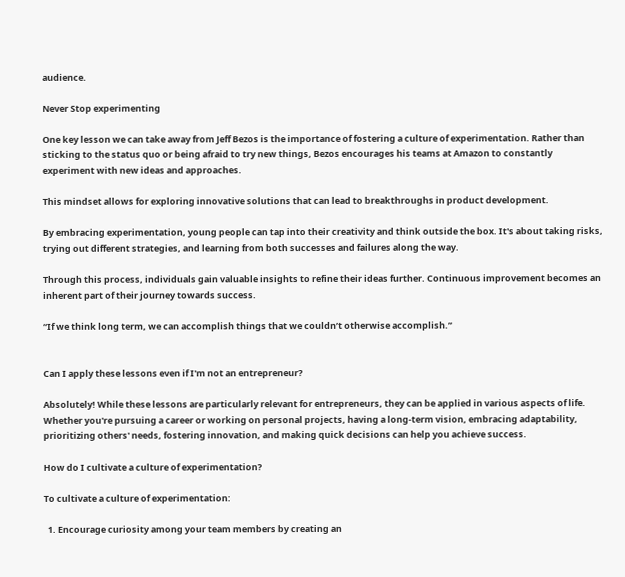audience.

Never Stop experimenting

One key lesson we can take away from Jeff Bezos is the importance of fostering a culture of experimentation. Rather than sticking to the status quo or being afraid to try new things, Bezos encourages his teams at Amazon to constantly experiment with new ideas and approaches.

This mindset allows for exploring innovative solutions that can lead to breakthroughs in product development.

By embracing experimentation, young people can tap into their creativity and think outside the box. It's about taking risks, trying out different strategies, and learning from both successes and failures along the way.

Through this process, individuals gain valuable insights to refine their ideas further. Continuous improvement becomes an inherent part of their journey towards success.

“If we think long term, we can accomplish things that we couldn’t otherwise accomplish.”


Can I apply these lessons even if I'm not an entrepreneur?

Absolutely! While these lessons are particularly relevant for entrepreneurs, they can be applied in various aspects of life. Whether you're pursuing a career or working on personal projects, having a long-term vision, embracing adaptability, prioritizing others' needs, fostering innovation, and making quick decisions can help you achieve success.

How do I cultivate a culture of experimentation?

To cultivate a culture of experimentation:

  1. Encourage curiosity among your team members by creating an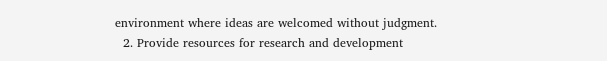environment where ideas are welcomed without judgment.
  2. Provide resources for research and development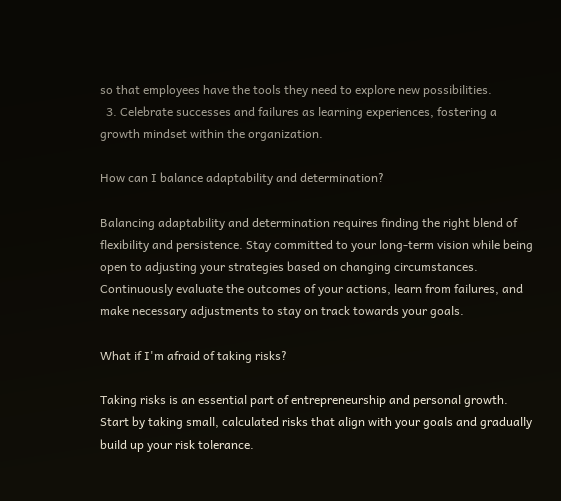so that employees have the tools they need to explore new possibilities.
  3. Celebrate successes and failures as learning experiences, fostering a growth mindset within the organization.

How can I balance adaptability and determination?

Balancing adaptability and determination requires finding the right blend of flexibility and persistence. Stay committed to your long-term vision while being open to adjusting your strategies based on changing circumstances. Continuously evaluate the outcomes of your actions, learn from failures, and make necessary adjustments to stay on track towards your goals.

What if I'm afraid of taking risks?

Taking risks is an essential part of entrepreneurship and personal growth. Start by taking small, calculated risks that align with your goals and gradually build up your risk tolerance.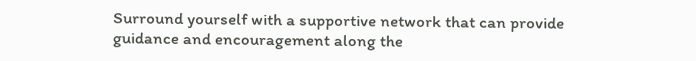Surround yourself with a supportive network that can provide guidance and encouragement along the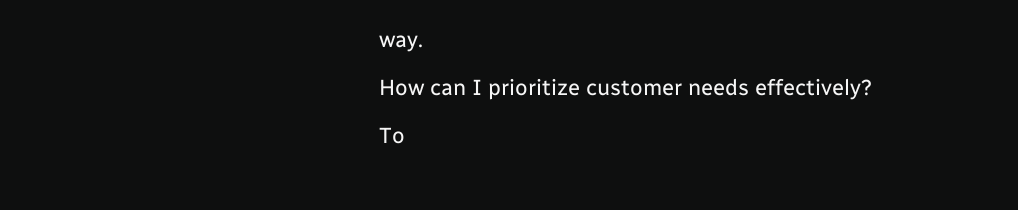way.

How can I prioritize customer needs effectively?

To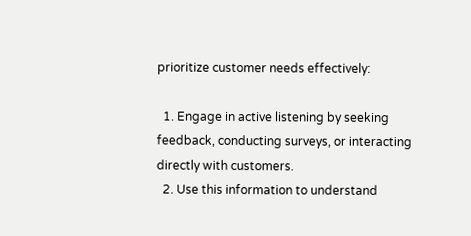prioritize customer needs effectively:

  1. Engage in active listening by seeking feedback, conducting surveys, or interacting directly with customers.
  2. Use this information to understand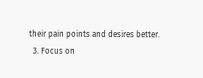their pain points and desires better.
  3. Focus on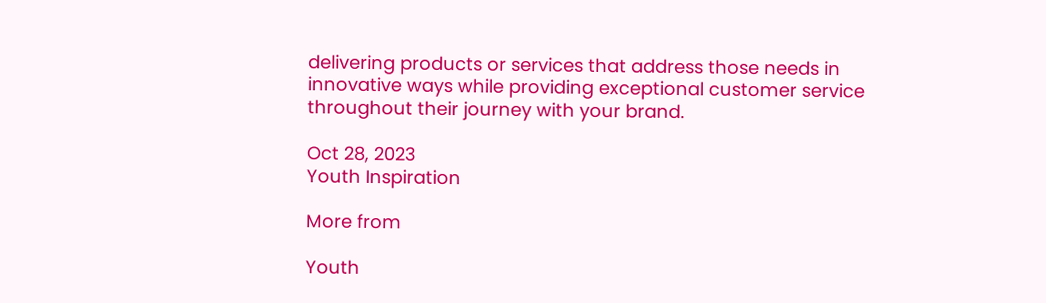delivering products or services that address those needs in innovative ways while providing exceptional customer service throughout their journey with your brand.

Oct 28, 2023
Youth Inspiration

More from

Youth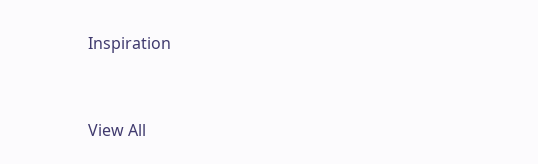Inspiration


View All